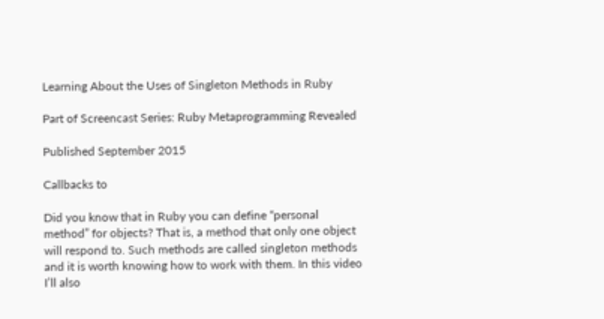Learning About the Uses of Singleton Methods in Ruby

Part of Screencast Series: Ruby Metaprogramming Revealed

Published September 2015

Callbacks to

Did you know that in Ruby you can define “personal method” for objects? That is, a method that only one object will respond to. Such methods are called singleton methods and it is worth knowing how to work with them. In this video I’ll also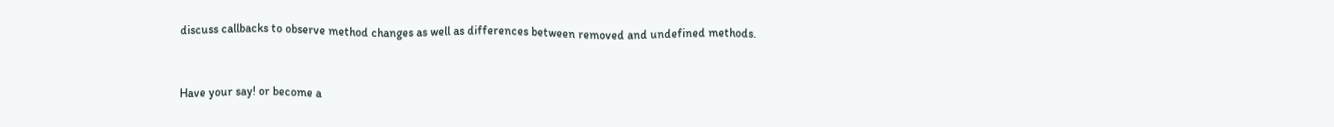discuss callbacks to observe method changes as well as differences between removed and undefined methods.


Have your say! or become a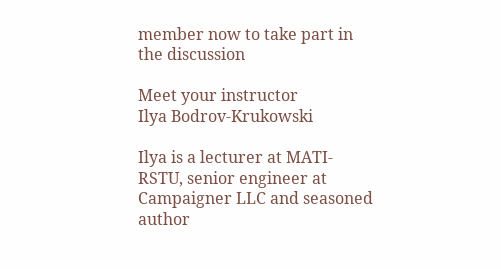member now to take part in the discussion

Meet your instructor
Ilya Bodrov-Krukowski

Ilya is a lecturer at MATI-RSTU, senior engineer at Campaigner LLC and seasoned author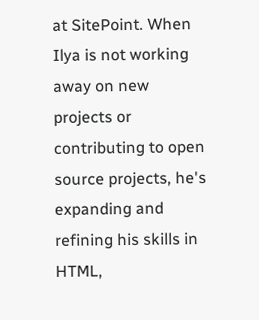at SitePoint. When Ilya is not working away on new projects or contributing to open source projects, he's expanding and refining his skills in HTML,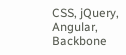CSS, jQuery, Angular, Backbone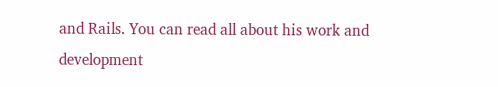and Rails. You can read all about his work and development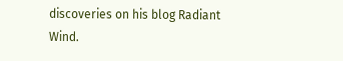discoveries on his blog Radiant Wind.